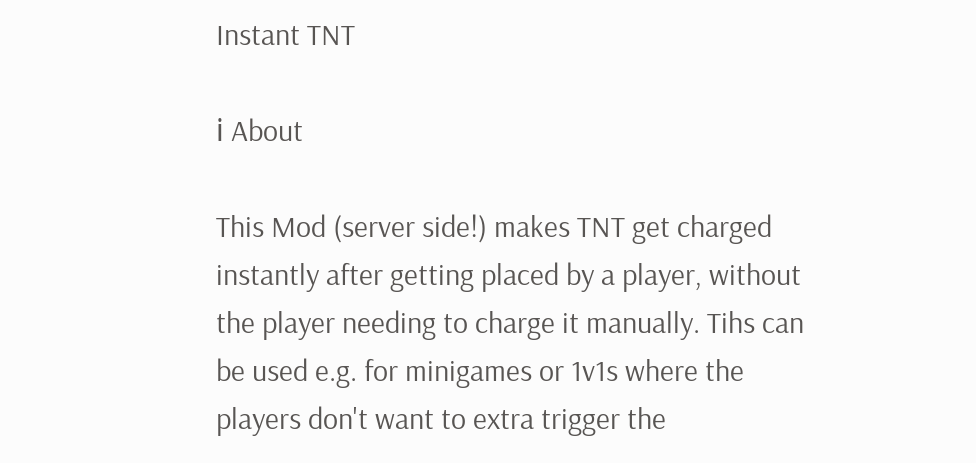Instant TNT

ℹ About

This Mod (server side!) makes TNT get charged instantly after getting placed by a player, without the player needing to charge it manually. Tihs can be used e.g. for minigames or 1v1s where the players don't want to extra trigger the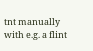tnt manually with e.g. a flint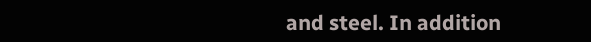and steel. In addition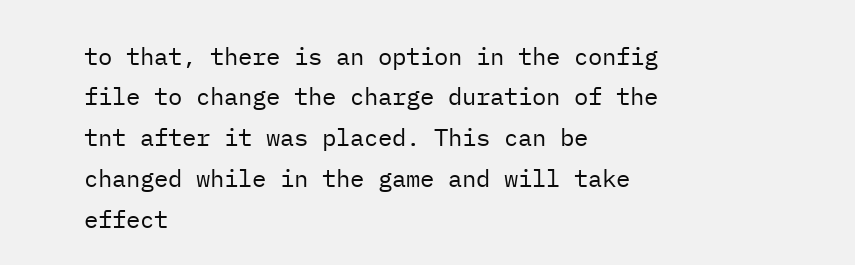to that, there is an option in the config file to change the charge duration of the tnt after it was placed. This can be changed while in the game and will take effect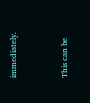immediately.


This can be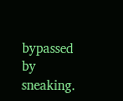bypassed by sneaking.